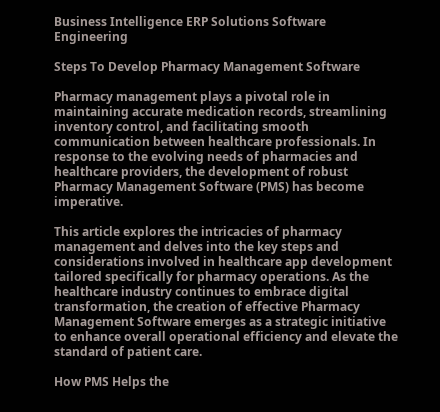Business Intelligence ERP Solutions Software Engineering

Steps To Develop Pharmacy Management Software

Pharmacy management plays a pivotal role in maintaining accurate medication records, streamlining inventory control, and facilitating smooth communication between healthcare professionals. In response to the evolving needs of pharmacies and healthcare providers, the development of robust Pharmacy Management Software (PMS) has become imperative.

This article explores the intricacies of pharmacy management and delves into the key steps and considerations involved in healthcare app development tailored specifically for pharmacy operations. As the healthcare industry continues to embrace digital transformation, the creation of effective Pharmacy Management Software emerges as a strategic initiative to enhance overall operational efficiency and elevate the standard of patient care.

How PMS Helps the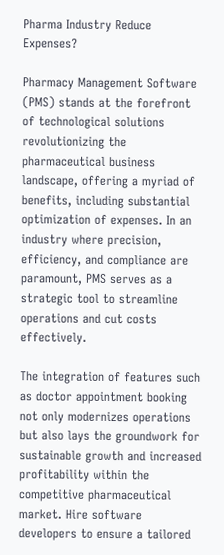Pharma Industry Reduce Expenses?

Pharmacy Management Software (PMS) stands at the forefront of technological solutions revolutionizing the pharmaceutical business landscape, offering a myriad of benefits, including substantial optimization of expenses. In an industry where precision, efficiency, and compliance are paramount, PMS serves as a strategic tool to streamline operations and cut costs effectively.

The integration of features such as doctor appointment booking not only modernizes operations but also lays the groundwork for sustainable growth and increased profitability within the competitive pharmaceutical market. Hire software developers to ensure a tailored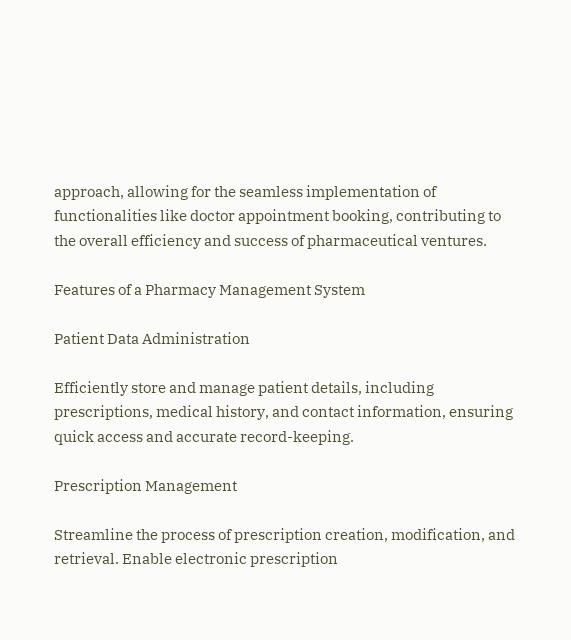approach, allowing for the seamless implementation of functionalities like doctor appointment booking, contributing to the overall efficiency and success of pharmaceutical ventures.

Features of a Pharmacy Management System

Patient Data Administration

Efficiently store and manage patient details, including prescriptions, medical history, and contact information, ensuring quick access and accurate record-keeping.

Prescription Management

Streamline the process of prescription creation, modification, and retrieval. Enable electronic prescription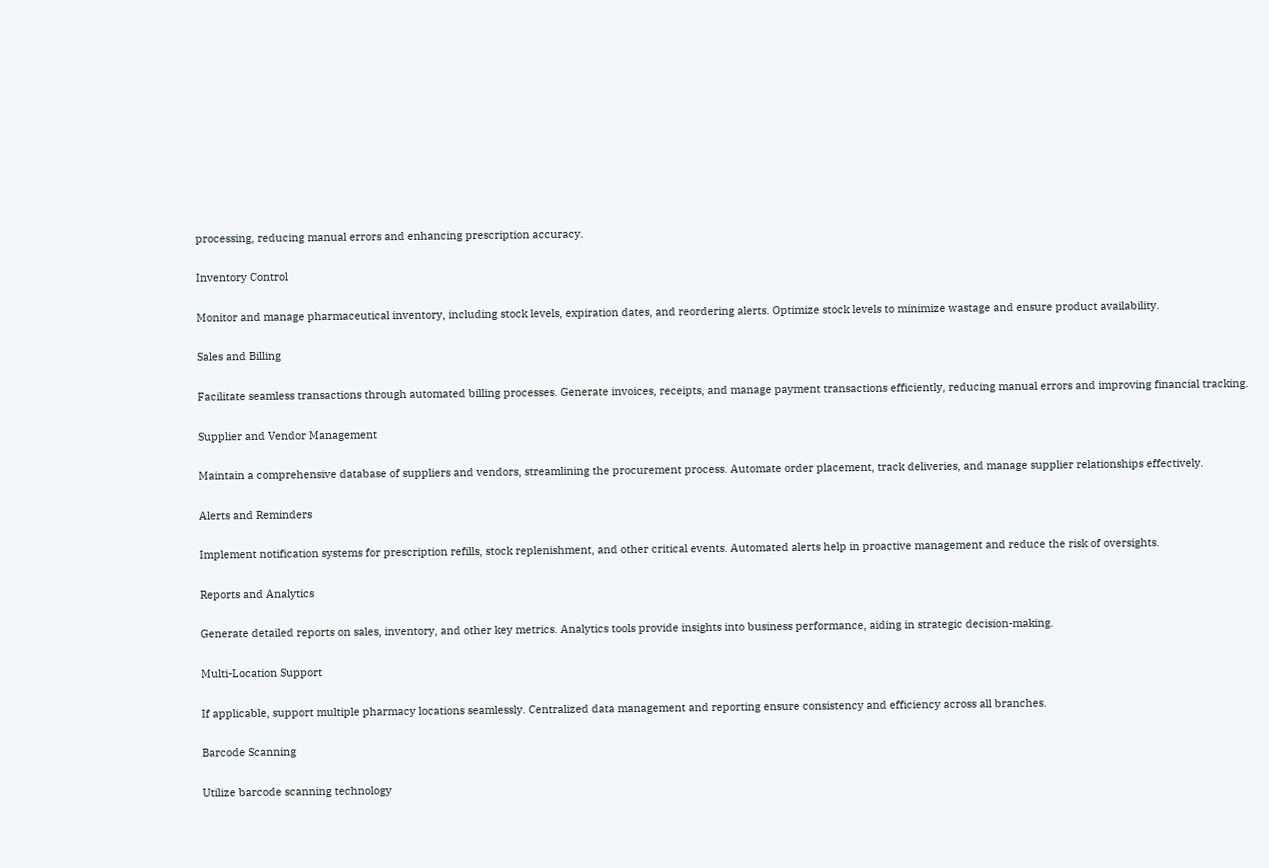processing, reducing manual errors and enhancing prescription accuracy.

Inventory Control

Monitor and manage pharmaceutical inventory, including stock levels, expiration dates, and reordering alerts. Optimize stock levels to minimize wastage and ensure product availability.

Sales and Billing

Facilitate seamless transactions through automated billing processes. Generate invoices, receipts, and manage payment transactions efficiently, reducing manual errors and improving financial tracking.

Supplier and Vendor Management

Maintain a comprehensive database of suppliers and vendors, streamlining the procurement process. Automate order placement, track deliveries, and manage supplier relationships effectively.

Alerts and Reminders

Implement notification systems for prescription refills, stock replenishment, and other critical events. Automated alerts help in proactive management and reduce the risk of oversights.

Reports and Analytics

Generate detailed reports on sales, inventory, and other key metrics. Analytics tools provide insights into business performance, aiding in strategic decision-making.

Multi-Location Support

If applicable, support multiple pharmacy locations seamlessly. Centralized data management and reporting ensure consistency and efficiency across all branches.

Barcode Scanning

Utilize barcode scanning technology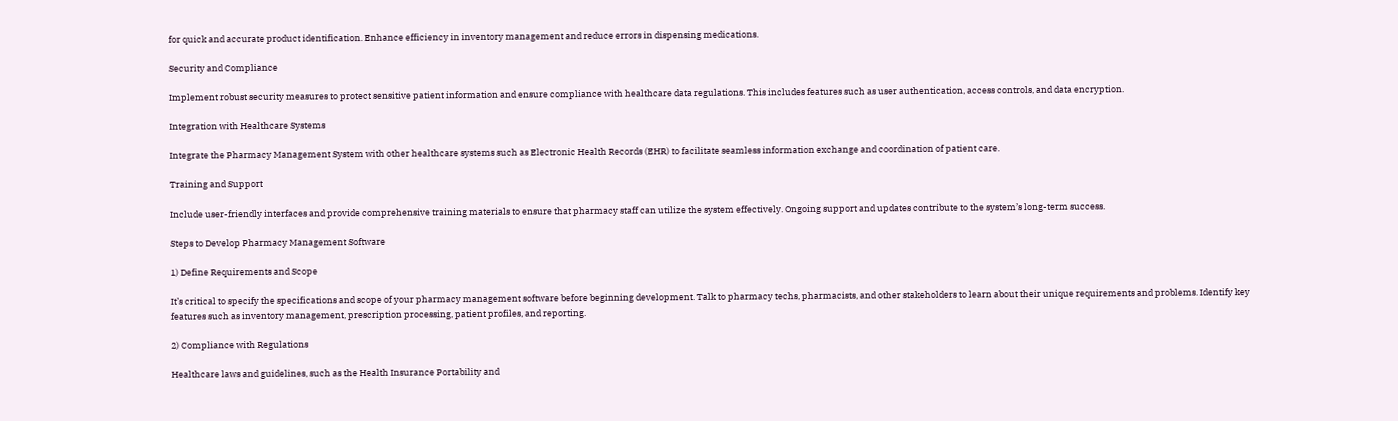for quick and accurate product identification. Enhance efficiency in inventory management and reduce errors in dispensing medications.

Security and Compliance

Implement robust security measures to protect sensitive patient information and ensure compliance with healthcare data regulations. This includes features such as user authentication, access controls, and data encryption.

Integration with Healthcare Systems

Integrate the Pharmacy Management System with other healthcare systems such as Electronic Health Records (EHR) to facilitate seamless information exchange and coordination of patient care.

Training and Support

Include user-friendly interfaces and provide comprehensive training materials to ensure that pharmacy staff can utilize the system effectively. Ongoing support and updates contribute to the system’s long-term success.

Steps to Develop Pharmacy Management Software

1) Define Requirements and Scope

It’s critical to specify the specifications and scope of your pharmacy management software before beginning development. Talk to pharmacy techs, pharmacists, and other stakeholders to learn about their unique requirements and problems. Identify key features such as inventory management, prescription processing, patient profiles, and reporting.

2) Compliance with Regulations

Healthcare laws and guidelines, such as the Health Insurance Portability and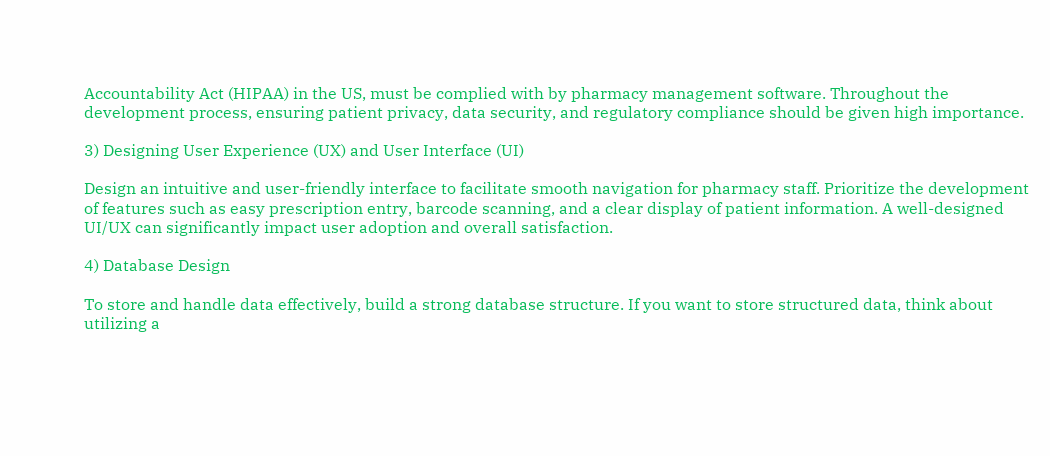Accountability Act (HIPAA) in the US, must be complied with by pharmacy management software. Throughout the development process, ensuring patient privacy, data security, and regulatory compliance should be given high importance.

3) Designing User Experience (UX) and User Interface (UI)

Design an intuitive and user-friendly interface to facilitate smooth navigation for pharmacy staff. Prioritize the development of features such as easy prescription entry, barcode scanning, and a clear display of patient information. A well-designed UI/UX can significantly impact user adoption and overall satisfaction.

4) Database Design

To store and handle data effectively, build a strong database structure. If you want to store structured data, think about utilizing a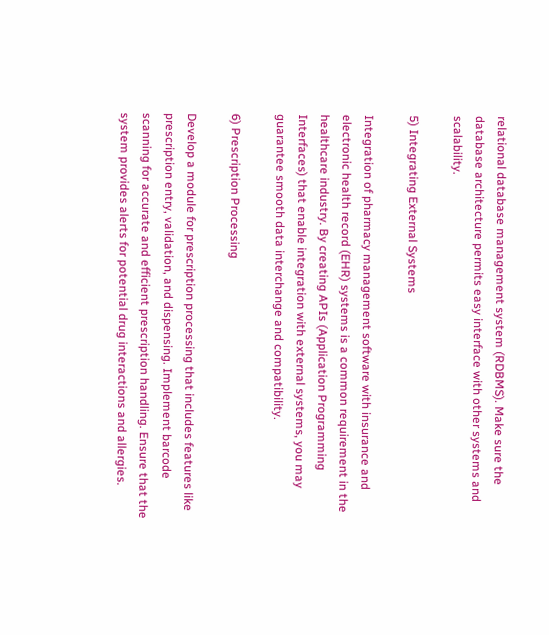relational database management system (RDBMS). Make sure the database architecture permits easy interface with other systems and scalability.

5) Integrating External Systems

Integration of pharmacy management software with insurance and electronic health record (EHR) systems is a common requirement in the healthcare industry. By creating APIs (Application Programming Interfaces) that enable integration with external systems, you may guarantee smooth data interchange and compatibility.

6) Prescription Processing

Develop a module for prescription processing that includes features like prescription entry, validation, and dispensing. Implement barcode scanning for accurate and efficient prescription handling. Ensure that the system provides alerts for potential drug interactions and allergies.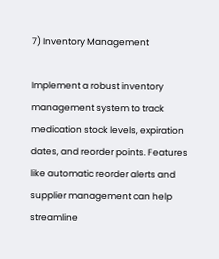7) Inventory Management

Implement a robust inventory management system to track medication stock levels, expiration dates, and reorder points. Features like automatic reorder alerts and supplier management can help streamline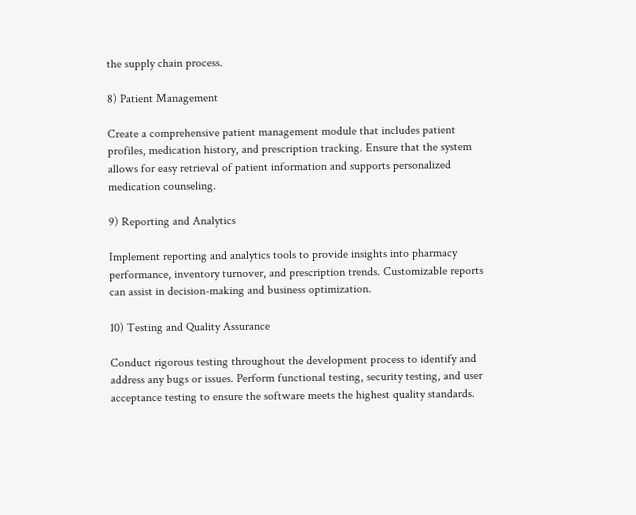the supply chain process.

8) Patient Management

Create a comprehensive patient management module that includes patient profiles, medication history, and prescription tracking. Ensure that the system allows for easy retrieval of patient information and supports personalized medication counseling.

9) Reporting and Analytics

Implement reporting and analytics tools to provide insights into pharmacy performance, inventory turnover, and prescription trends. Customizable reports can assist in decision-making and business optimization.

10) Testing and Quality Assurance

Conduct rigorous testing throughout the development process to identify and address any bugs or issues. Perform functional testing, security testing, and user acceptance testing to ensure the software meets the highest quality standards.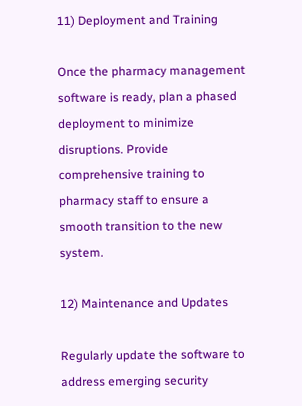11) Deployment and Training

Once the pharmacy management software is ready, plan a phased deployment to minimize disruptions. Provide comprehensive training to pharmacy staff to ensure a smooth transition to the new system.

12) Maintenance and Updates

Regularly update the software to address emerging security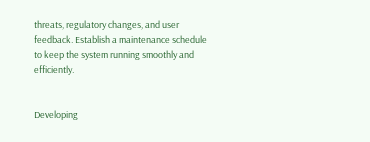threats, regulatory changes, and user feedback. Establish a maintenance schedule to keep the system running smoothly and efficiently.


Developing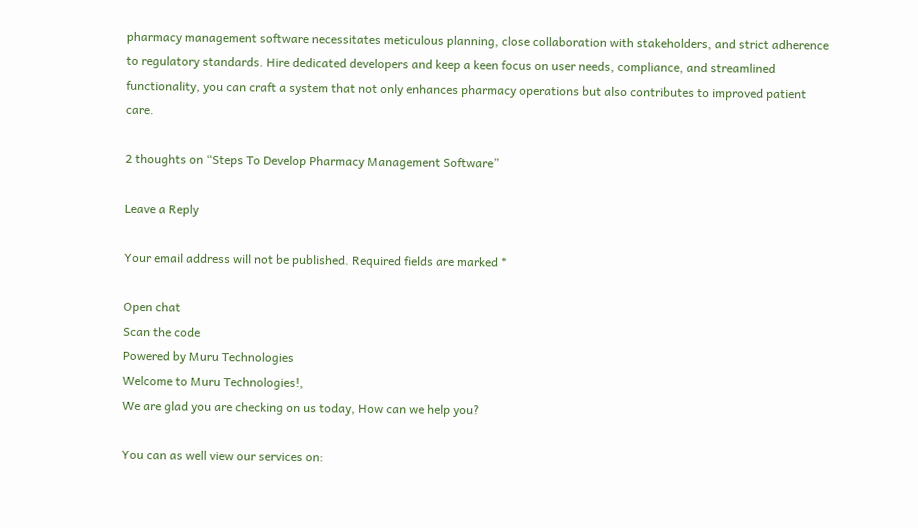pharmacy management software necessitates meticulous planning, close collaboration with stakeholders, and strict adherence to regulatory standards. Hire dedicated developers and keep a keen focus on user needs, compliance, and streamlined functionality, you can craft a system that not only enhances pharmacy operations but also contributes to improved patient care.

2 thoughts on “Steps To Develop Pharmacy Management Software”

Leave a Reply

Your email address will not be published. Required fields are marked *

Open chat
Scan the code
Powered by Muru Technologies
Welcome to Muru Technologies!,
We are glad you are checking on us today, How can we help you?

You can as well view our services on: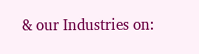& our Industries on: